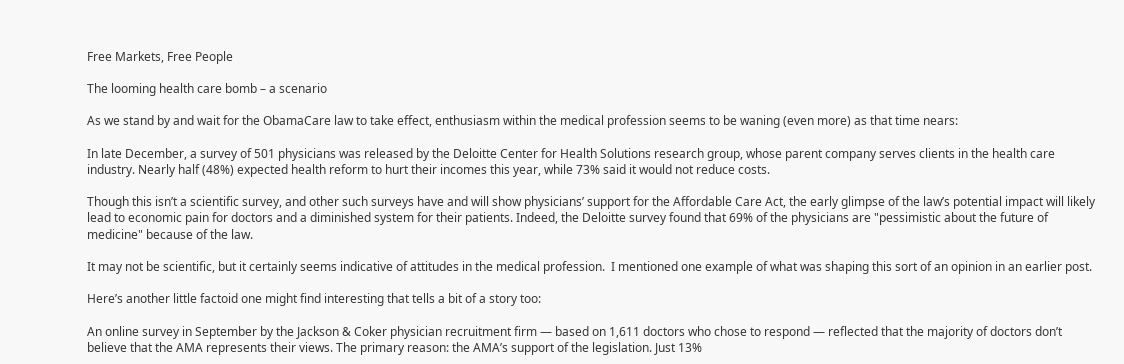Free Markets, Free People

The looming health care bomb – a scenario

As we stand by and wait for the ObamaCare law to take effect, enthusiasm within the medical profession seems to be waning (even more) as that time nears:

In late December, a survey of 501 physicians was released by the Deloitte Center for Health Solutions research group, whose parent company serves clients in the health care industry. Nearly half (48%) expected health reform to hurt their incomes this year, while 73% said it would not reduce costs.

Though this isn’t a scientific survey, and other such surveys have and will show physicians’ support for the Affordable Care Act, the early glimpse of the law’s potential impact will likely lead to economic pain for doctors and a diminished system for their patients. Indeed, the Deloitte survey found that 69% of the physicians are "pessimistic about the future of medicine" because of the law.

It may not be scientific, but it certainly seems indicative of attitudes in the medical profession.  I mentioned one example of what was shaping this sort of an opinion in an earlier post.

Here’s another little factoid one might find interesting that tells a bit of a story too:

An online survey in September by the Jackson & Coker physician recruitment firm — based on 1,611 doctors who chose to respond — reflected that the majority of doctors don’t believe that the AMA represents their views. The primary reason: the AMA’s support of the legislation. Just 13%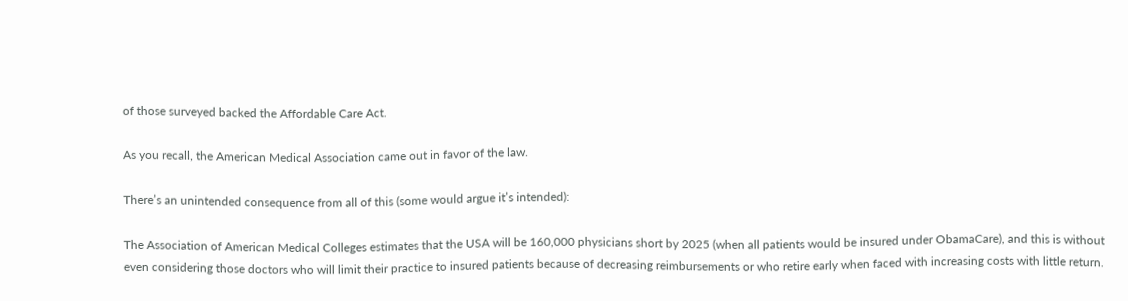of those surveyed backed the Affordable Care Act.

As you recall, the American Medical Association came out in favor of the law.

There’s an unintended consequence from all of this (some would argue it’s intended):

The Association of American Medical Colleges estimates that the USA will be 160,000 physicians short by 2025 (when all patients would be insured under ObamaCare), and this is without even considering those doctors who will limit their practice to insured patients because of decreasing reimbursements or who retire early when faced with increasing costs with little return.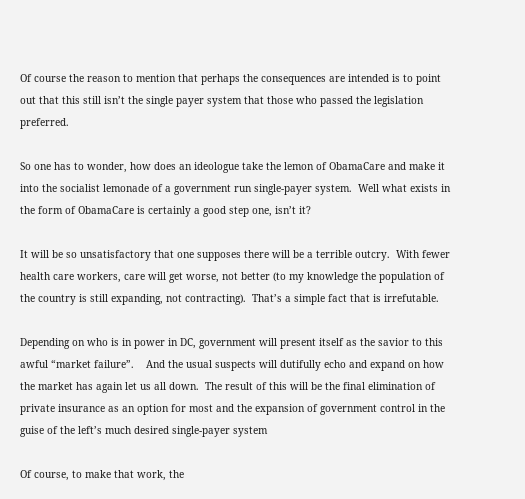Of course the reason to mention that perhaps the consequences are intended is to point out that this still isn’t the single payer system that those who passed the legislation preferred.

So one has to wonder, how does an ideologue take the lemon of ObamaCare and make it into the socialist lemonade of a government run single-payer system.  Well what exists in the form of ObamaCare is certainly a good step one, isn’t it?

It will be so unsatisfactory that one supposes there will be a terrible outcry.  With fewer health care workers, care will get worse, not better (to my knowledge the population of the country is still expanding, not contracting).  That’s a simple fact that is irrefutable.

Depending on who is in power in DC, government will present itself as the savior to this awful “market failure”.    And the usual suspects will dutifully echo and expand on how the market has again let us all down.  The result of this will be the final elimination of private insurance as an option for most and the expansion of government control in the guise of the left’s much desired single-payer system

Of course, to make that work, the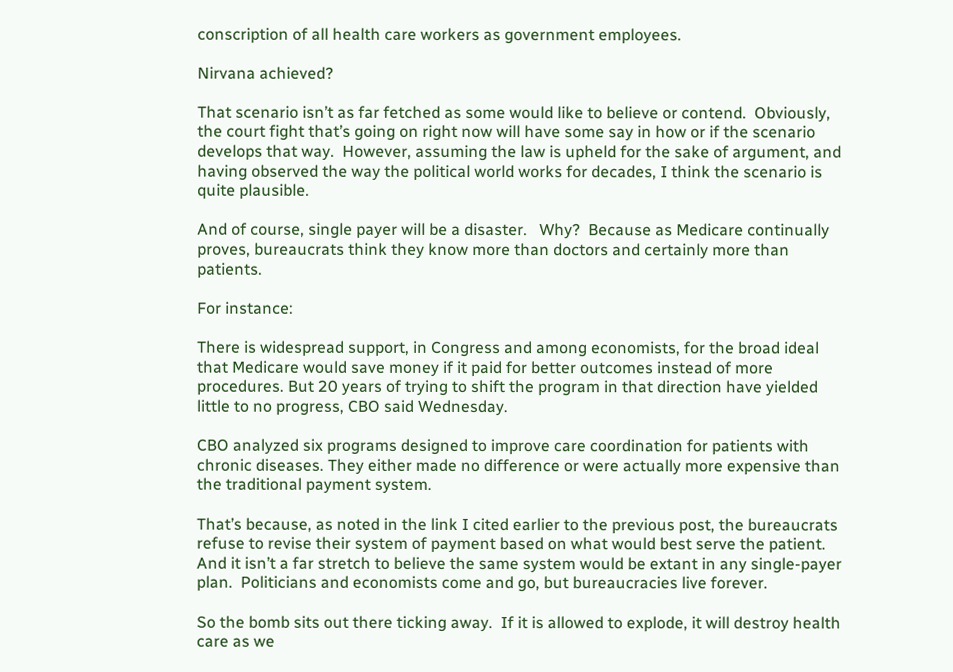conscription of all health care workers as government employees.

Nirvana achieved?

That scenario isn’t as far fetched as some would like to believe or contend.  Obviously, the court fight that’s going on right now will have some say in how or if the scenario develops that way.  However, assuming the law is upheld for the sake of argument, and having observed the way the political world works for decades, I think the scenario is quite plausible.

And of course, single payer will be a disaster.   Why?  Because as Medicare continually proves, bureaucrats think they know more than doctors and certainly more than patients.

For instance:

There is widespread support, in Congress and among economists, for the broad ideal that Medicare would save money if it paid for better outcomes instead of more procedures. But 20 years of trying to shift the program in that direction have yielded little to no progress, CBO said Wednesday.

CBO analyzed six programs designed to improve care coordination for patients with chronic diseases. They either made no difference or were actually more expensive than the traditional payment system.

That’s because, as noted in the link I cited earlier to the previous post, the bureaucrats refuse to revise their system of payment based on what would best serve the patient.  And it isn’t a far stretch to believe the same system would be extant in any single-payer plan.  Politicians and economists come and go, but bureaucracies live forever.

So the bomb sits out there ticking away.  If it is allowed to explode, it will destroy health care as we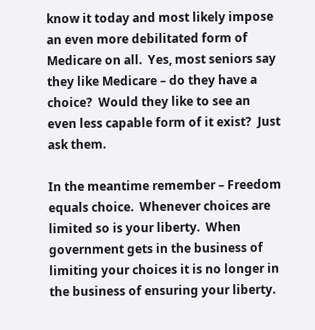know it today and most likely impose an even more debilitated form of Medicare on all.  Yes, most seniors say they like Medicare – do they have a choice?  Would they like to see an even less capable form of it exist?  Just ask them.

In the meantime remember – Freedom equals choice.  Whenever choices are limited so is your liberty.  When government gets in the business of limiting your choices it is no longer in the business of ensuring your liberty.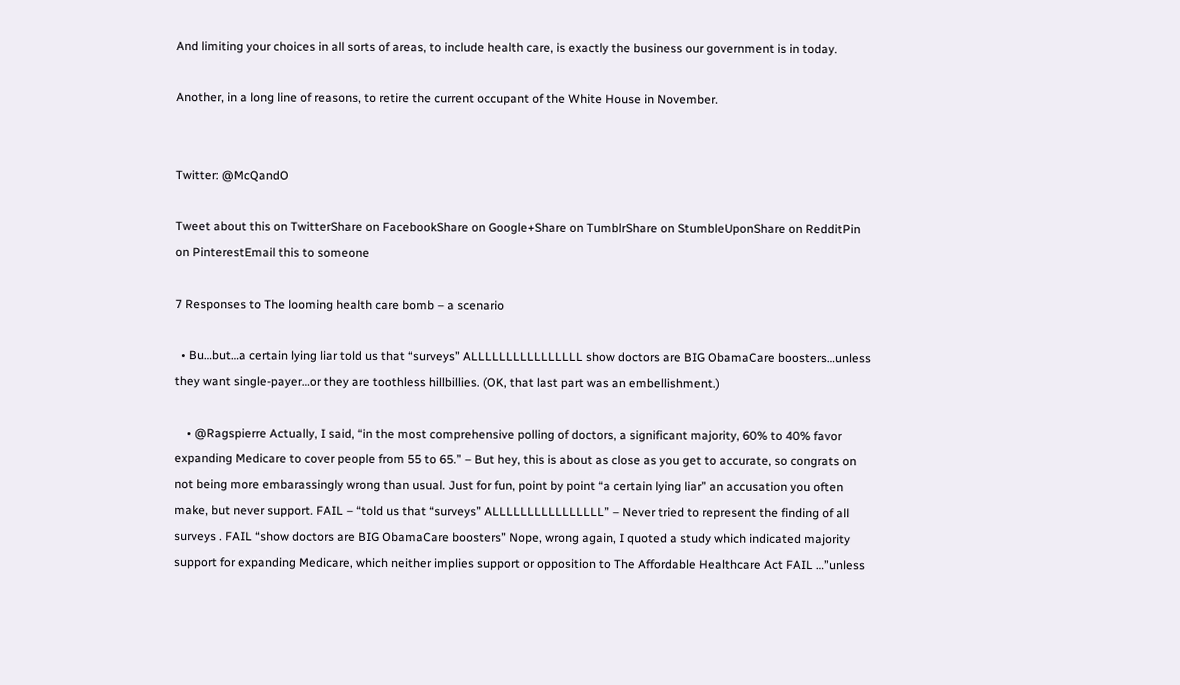And limiting your choices in all sorts of areas, to include health care, is exactly the business our government is in today.

Another, in a long line of reasons, to retire the current occupant of the White House in November.


Twitter: @McQandO

Tweet about this on TwitterShare on FacebookShare on Google+Share on TumblrShare on StumbleUponShare on RedditPin on PinterestEmail this to someone

7 Responses to The looming health care bomb – a scenario

  • Bu…but…a certain lying liar told us that “surveys” ALLLLLLLLLLLLLLLL show doctors are BIG ObamaCare boosters…unless they want single-payer…or they are toothless hillbillies. (OK, that last part was an embellishment.)

    • @Ragspierre Actually, I said, “in the most comprehensive polling of doctors, a significant majority, 60% to 40% favor expanding Medicare to cover people from 55 to 65.” – But hey, this is about as close as you get to accurate, so congrats on not being more embarassingly wrong than usual. Just for fun, point by point “a certain lying liar” an accusation you often make, but never support. FAIL – “told us that “surveys” ALLLLLLLLLLLLLLLL” – Never tried to represent the finding of all surveys . FAIL “show doctors are BIG ObamaCare boosters” Nope, wrong again, I quoted a study which indicated majority support for expanding Medicare, which neither implies support or opposition to The Affordable Healthcare Act FAIL …”unless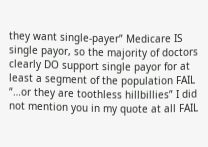they want single-payer” Medicare IS single payor, so the majority of doctors clearly DO support single payor for at least a segment of the population FAIL “…or they are toothless hillbillies” I did not mention you in my quote at all FAIL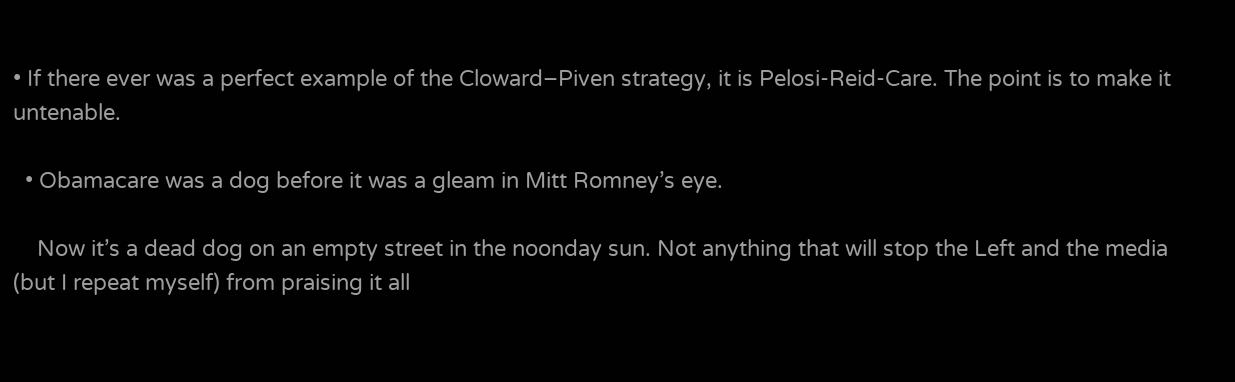• If there ever was a perfect example of the Cloward–Piven strategy, it is Pelosi-Reid-Care. The point is to make it untenable.

  • Obamacare was a dog before it was a gleam in Mitt Romney’s eye.

    Now it’s a dead dog on an empty street in the noonday sun. Not anything that will stop the Left and the media (but I repeat myself) from praising it all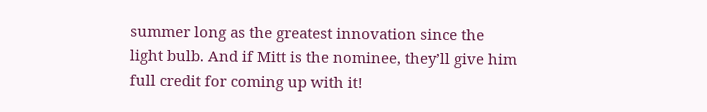summer long as the greatest innovation since the light bulb. And if Mitt is the nominee, they’ll give him full credit for coming up with it!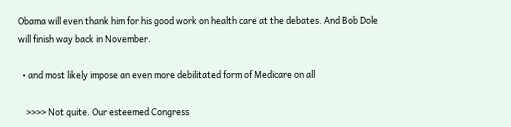Obama will even thank him for his good work on health care at the debates. And Bob Dole will finish way back in November.

  • and most likely impose an even more debilitated form of Medicare on all

    >>>> Not quite. Our esteemed Congress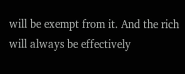will be exempt from it. And the rich will always be effectively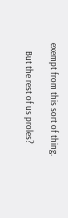exempt from this sort of thing.

    But the rest of us proles?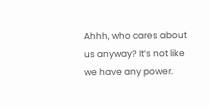Ahhh, who cares about us anyway? It’s not like we have any power.